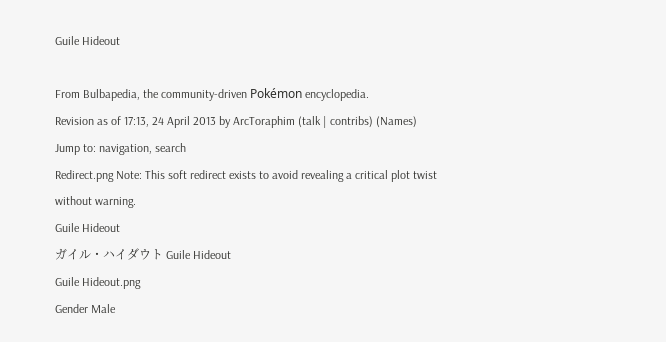Guile Hideout

From Bulbapedia, the community-driven Pokémon encyclopedia.
Revision as of 17:13, 24 April 2013 by ArcToraphim (talk | contribs) (Names)
Jump to: navigation, search
Redirect.png Note: This soft redirect exists to avoid revealing a critical plot twist without warning.
Guile Hideout
ガイル・ハイダウト Guile Hideout
Guile Hideout.png
Gender Male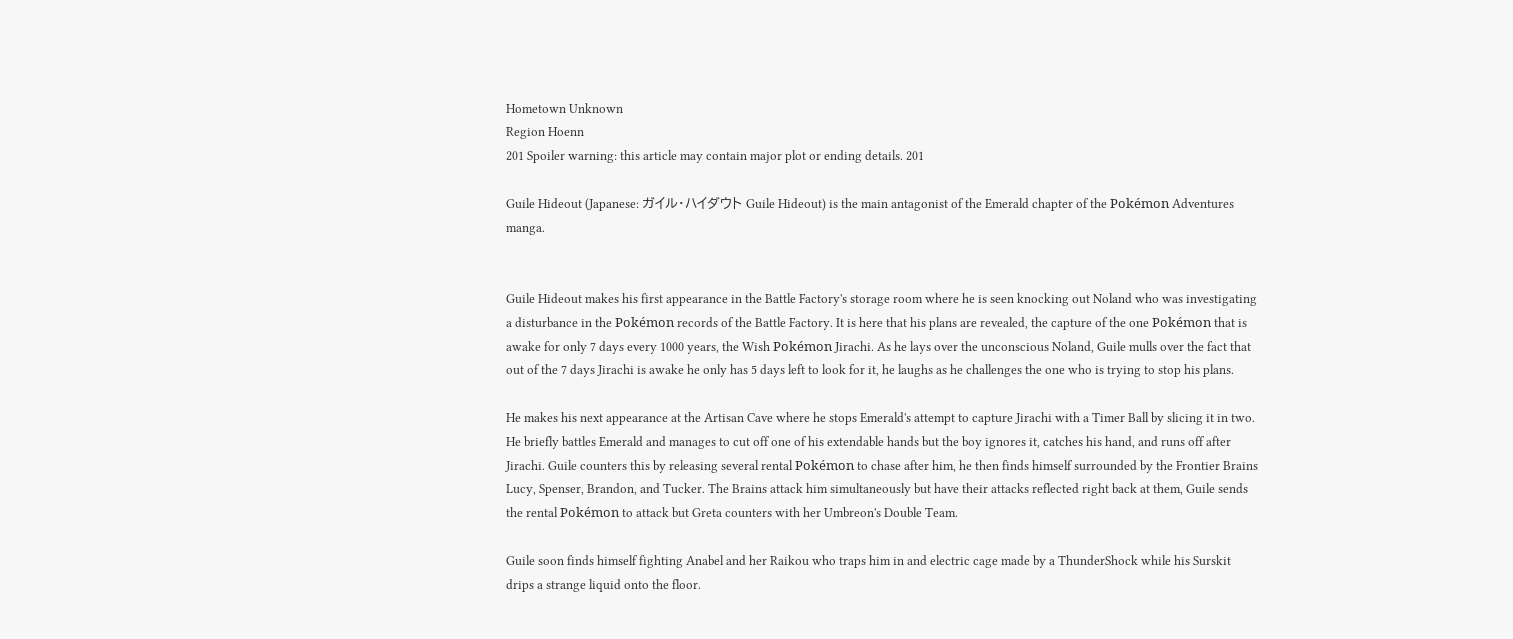Hometown Unknown
Region Hoenn
201 Spoiler warning: this article may contain major plot or ending details. 201

Guile Hideout (Japanese: ガイル・ハイダウト Guile Hideout) is the main antagonist of the Emerald chapter of the Pokémon Adventures manga.


Guile Hideout makes his first appearance in the Battle Factory's storage room where he is seen knocking out Noland who was investigating a disturbance in the Pokémon records of the Battle Factory. It is here that his plans are revealed, the capture of the one Pokémon that is awake for only 7 days every 1000 years, the Wish Pokémon Jirachi. As he lays over the unconscious Noland, Guile mulls over the fact that out of the 7 days Jirachi is awake he only has 5 days left to look for it, he laughs as he challenges the one who is trying to stop his plans.

He makes his next appearance at the Artisan Cave where he stops Emerald's attempt to capture Jirachi with a Timer Ball by slicing it in two. He briefly battles Emerald and manages to cut off one of his extendable hands but the boy ignores it, catches his hand, and runs off after Jirachi. Guile counters this by releasing several rental Pokémon to chase after him, he then finds himself surrounded by the Frontier Brains Lucy, Spenser, Brandon, and Tucker. The Brains attack him simultaneously but have their attacks reflected right back at them, Guile sends the rental Pokémon to attack but Greta counters with her Umbreon's Double Team.

Guile soon finds himself fighting Anabel and her Raikou who traps him in and electric cage made by a ThunderShock while his Surskit drips a strange liquid onto the floor.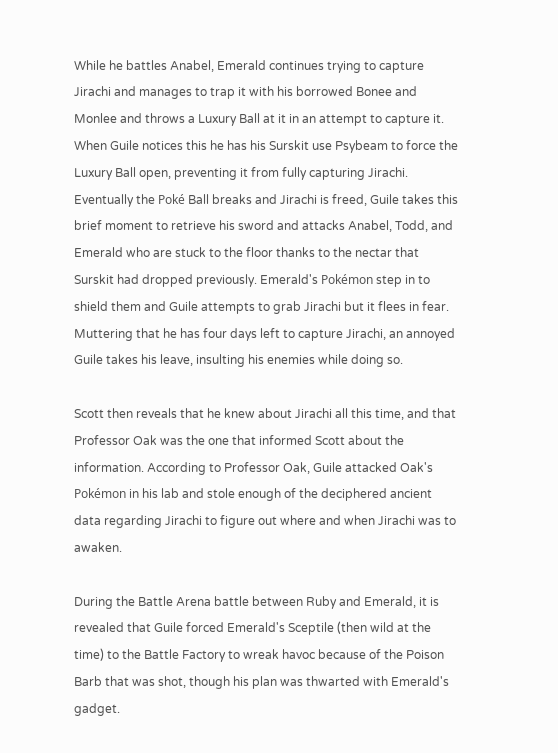While he battles Anabel, Emerald continues trying to capture Jirachi and manages to trap it with his borrowed Bonee and Monlee and throws a Luxury Ball at it in an attempt to capture it. When Guile notices this he has his Surskit use Psybeam to force the Luxury Ball open, preventing it from fully capturing Jirachi. Eventually the Poké Ball breaks and Jirachi is freed, Guile takes this brief moment to retrieve his sword and attacks Anabel, Todd, and Emerald who are stuck to the floor thanks to the nectar that Surskit had dropped previously. Emerald's Pokémon step in to shield them and Guile attempts to grab Jirachi but it flees in fear. Muttering that he has four days left to capture Jirachi, an annoyed Guile takes his leave, insulting his enemies while doing so.

Scott then reveals that he knew about Jirachi all this time, and that Professor Oak was the one that informed Scott about the information. According to Professor Oak, Guile attacked Oak's Pokémon in his lab and stole enough of the deciphered ancient data regarding Jirachi to figure out where and when Jirachi was to awaken.

During the Battle Arena battle between Ruby and Emerald, it is revealed that Guile forced Emerald's Sceptile (then wild at the time) to the Battle Factory to wreak havoc because of the Poison Barb that was shot, though his plan was thwarted with Emerald's gadget.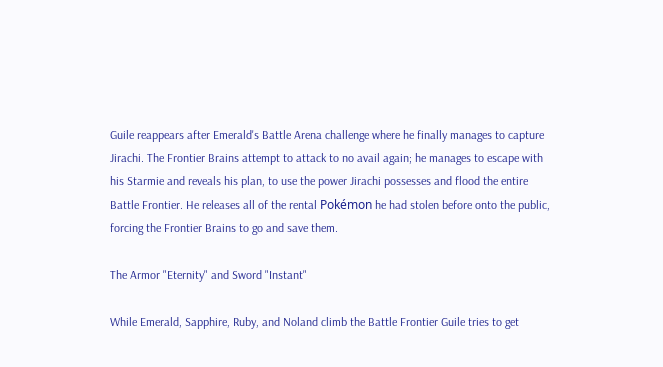Guile reappears after Emerald's Battle Arena challenge where he finally manages to capture Jirachi. The Frontier Brains attempt to attack to no avail again; he manages to escape with his Starmie and reveals his plan, to use the power Jirachi possesses and flood the entire Battle Frontier. He releases all of the rental Pokémon he had stolen before onto the public, forcing the Frontier Brains to go and save them.

The Armor "Eternity" and Sword "Instant"

While Emerald, Sapphire, Ruby, and Noland climb the Battle Frontier Guile tries to get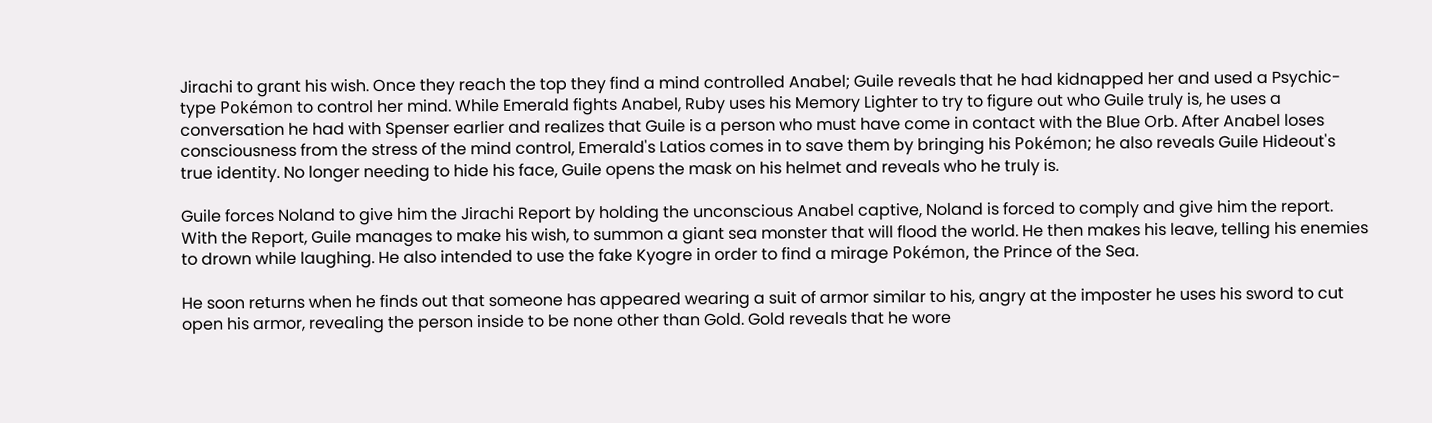Jirachi to grant his wish. Once they reach the top they find a mind controlled Anabel; Guile reveals that he had kidnapped her and used a Psychic-type Pokémon to control her mind. While Emerald fights Anabel, Ruby uses his Memory Lighter to try to figure out who Guile truly is, he uses a conversation he had with Spenser earlier and realizes that Guile is a person who must have come in contact with the Blue Orb. After Anabel loses consciousness from the stress of the mind control, Emerald's Latios comes in to save them by bringing his Pokémon; he also reveals Guile Hideout's true identity. No longer needing to hide his face, Guile opens the mask on his helmet and reveals who he truly is.

Guile forces Noland to give him the Jirachi Report by holding the unconscious Anabel captive, Noland is forced to comply and give him the report. With the Report, Guile manages to make his wish, to summon a giant sea monster that will flood the world. He then makes his leave, telling his enemies to drown while laughing. He also intended to use the fake Kyogre in order to find a mirage Pokémon, the Prince of the Sea.

He soon returns when he finds out that someone has appeared wearing a suit of armor similar to his, angry at the imposter he uses his sword to cut open his armor, revealing the person inside to be none other than Gold. Gold reveals that he wore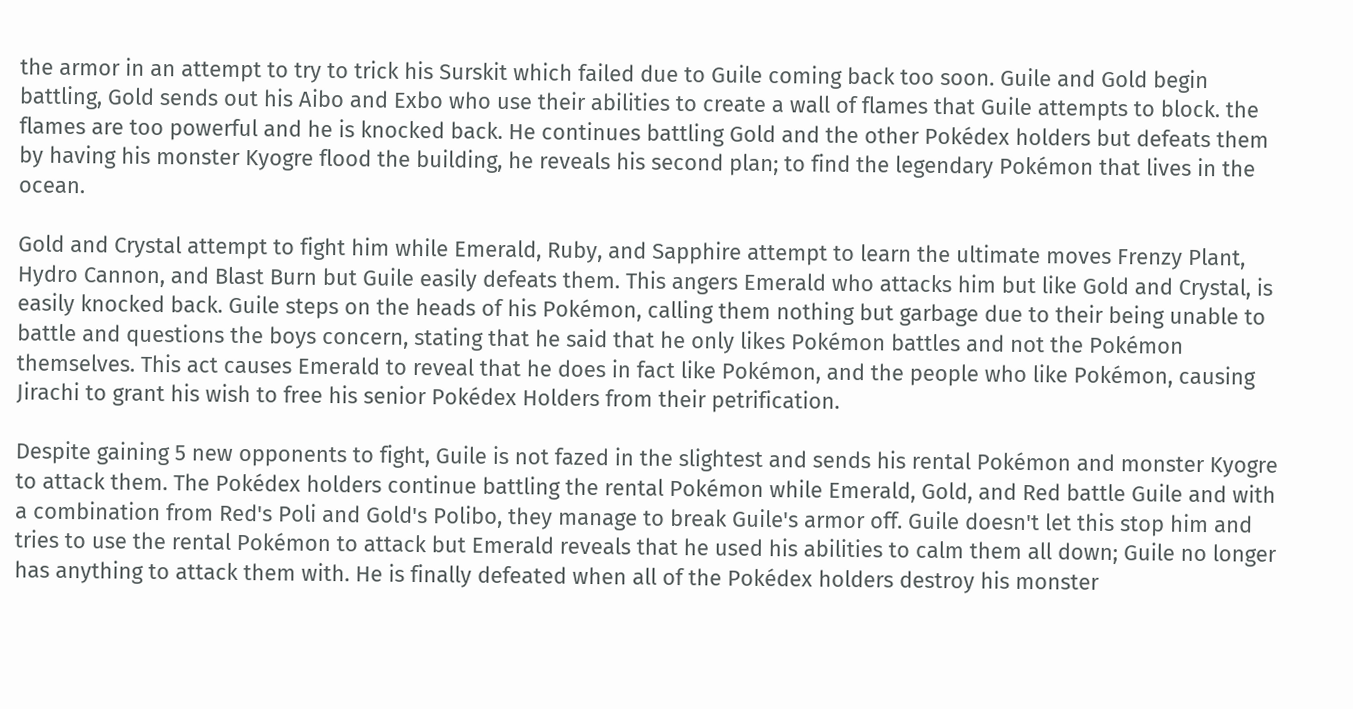the armor in an attempt to try to trick his Surskit which failed due to Guile coming back too soon. Guile and Gold begin battling, Gold sends out his Aibo and Exbo who use their abilities to create a wall of flames that Guile attempts to block. the flames are too powerful and he is knocked back. He continues battling Gold and the other Pokédex holders but defeats them by having his monster Kyogre flood the building, he reveals his second plan; to find the legendary Pokémon that lives in the ocean.

Gold and Crystal attempt to fight him while Emerald, Ruby, and Sapphire attempt to learn the ultimate moves Frenzy Plant, Hydro Cannon, and Blast Burn but Guile easily defeats them. This angers Emerald who attacks him but like Gold and Crystal, is easily knocked back. Guile steps on the heads of his Pokémon, calling them nothing but garbage due to their being unable to battle and questions the boys concern, stating that he said that he only likes Pokémon battles and not the Pokémon themselves. This act causes Emerald to reveal that he does in fact like Pokémon, and the people who like Pokémon, causing Jirachi to grant his wish to free his senior Pokédex Holders from their petrification.

Despite gaining 5 new opponents to fight, Guile is not fazed in the slightest and sends his rental Pokémon and monster Kyogre to attack them. The Pokédex holders continue battling the rental Pokémon while Emerald, Gold, and Red battle Guile and with a combination from Red's Poli and Gold's Polibo, they manage to break Guile's armor off. Guile doesn't let this stop him and tries to use the rental Pokémon to attack but Emerald reveals that he used his abilities to calm them all down; Guile no longer has anything to attack them with. He is finally defeated when all of the Pokédex holders destroy his monster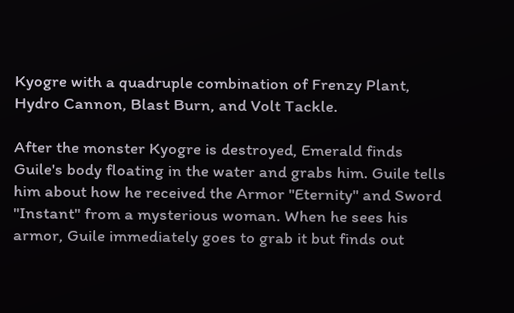Kyogre with a quadruple combination of Frenzy Plant, Hydro Cannon, Blast Burn, and Volt Tackle.

After the monster Kyogre is destroyed, Emerald finds Guile's body floating in the water and grabs him. Guile tells him about how he received the Armor "Eternity" and Sword "Instant" from a mysterious woman. When he sees his armor, Guile immediately goes to grab it but finds out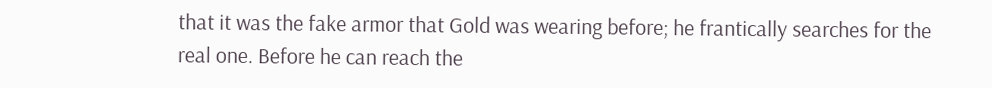that it was the fake armor that Gold was wearing before; he frantically searches for the real one. Before he can reach the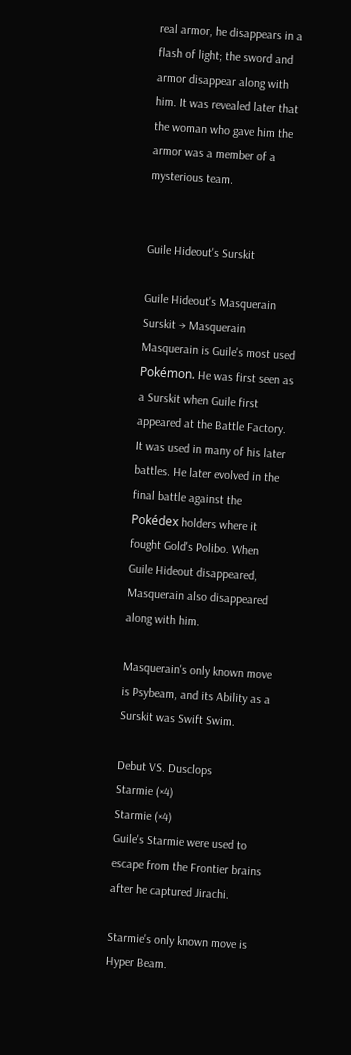real armor, he disappears in a flash of light; the sword and armor disappear along with him. It was revealed later that the woman who gave him the armor was a member of a mysterious team.


Guile Hideout's Surskit

Guile Hideout's Masquerain
Surskit → Masquerain
Masquerain is Guile's most used Pokémon. He was first seen as a Surskit when Guile first appeared at the Battle Factory. It was used in many of his later battles. He later evolved in the final battle against the Pokédex holders where it fought Gold's Polibo. When Guile Hideout disappeared, Masquerain also disappeared along with him.

Masquerain's only known move is Psybeam, and its Ability as a Surskit was Swift Swim.

Debut VS. Dusclops
Starmie (×4)
Starmie (×4)
Guile's Starmie were used to escape from the Frontier brains after he captured Jirachi.

Starmie's only known move is Hyper Beam.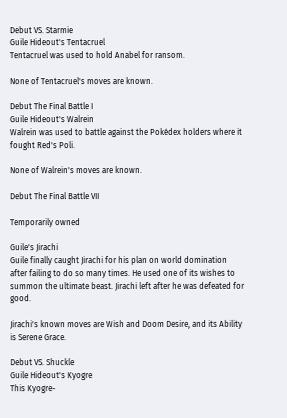Debut VS. Starmie
Guile Hideout's Tentacruel
Tentacruel was used to hold Anabel for ransom.

None of Tentacruel's moves are known.

Debut The Final Battle I
Guile Hideout's Walrein
Walrein was used to battle against the Pokédex holders where it fought Red's Poli.

None of Walrein's moves are known.

Debut The Final Battle VII

Temporarily owned

Guile's Jirachi
Guile finally caught Jirachi for his plan on world domination after failing to do so many times. He used one of its wishes to summon the ultimate beast. Jirachi left after he was defeated for good.

Jirachi's known moves are Wish and Doom Desire, and its Ability is Serene Grace.

Debut VS. Shuckle
Guile Hideout's Kyogre
This Kyogre-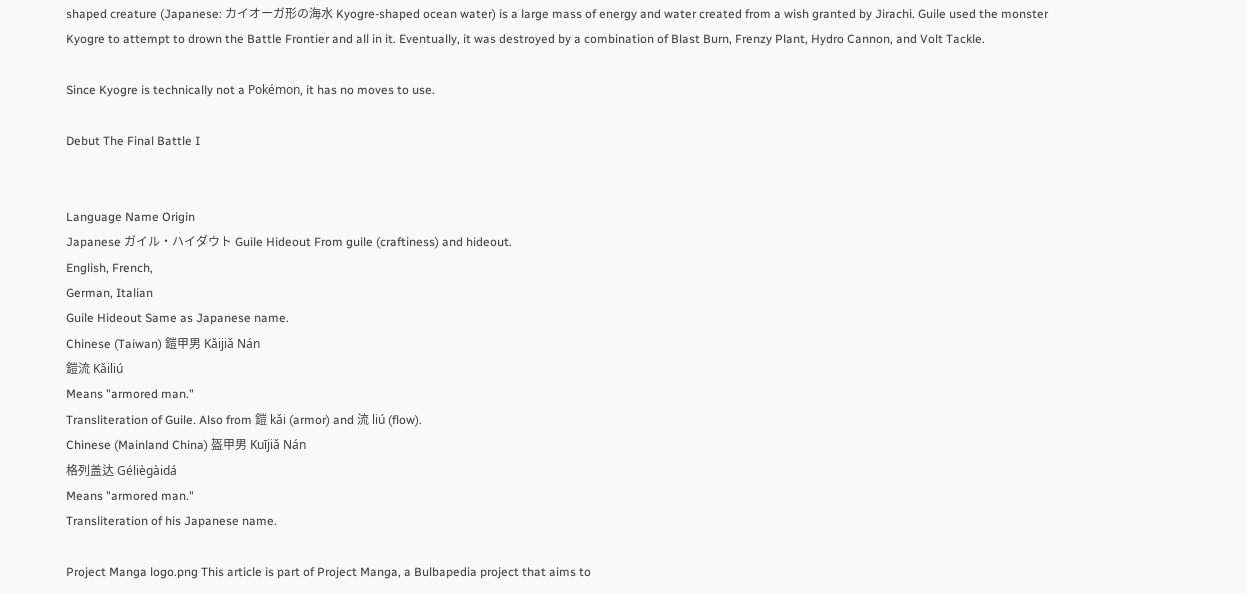shaped creature (Japanese: カイオーガ形の海水 Kyogre-shaped ocean water) is a large mass of energy and water created from a wish granted by Jirachi. Guile used the monster Kyogre to attempt to drown the Battle Frontier and all in it. Eventually, it was destroyed by a combination of Blast Burn, Frenzy Plant, Hydro Cannon, and Volt Tackle.

Since Kyogre is technically not a Pokémon, it has no moves to use.

Debut The Final Battle I


Language Name Origin
Japanese ガイル・ハイダウト Guile Hideout From guile (craftiness) and hideout.
English, French,
German, Italian
Guile Hideout Same as Japanese name.
Chinese (Taiwan) 鎧甲男 Kǎijiǎ Nán
鎧流 Kǎiliú
Means "armored man."
Transliteration of Guile. Also from 鎧 kǎi (armor) and 流 liú (flow).
Chinese (Mainland China) 盔甲男 Kuījiǎ Nán
格列盖达 Géliègàidá
Means "armored man."
Transliteration of his Japanese name.

Project Manga logo.png This article is part of Project Manga, a Bulbapedia project that aims to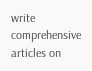write comprehensive articles on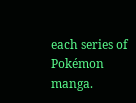each series of Pokémon manga.